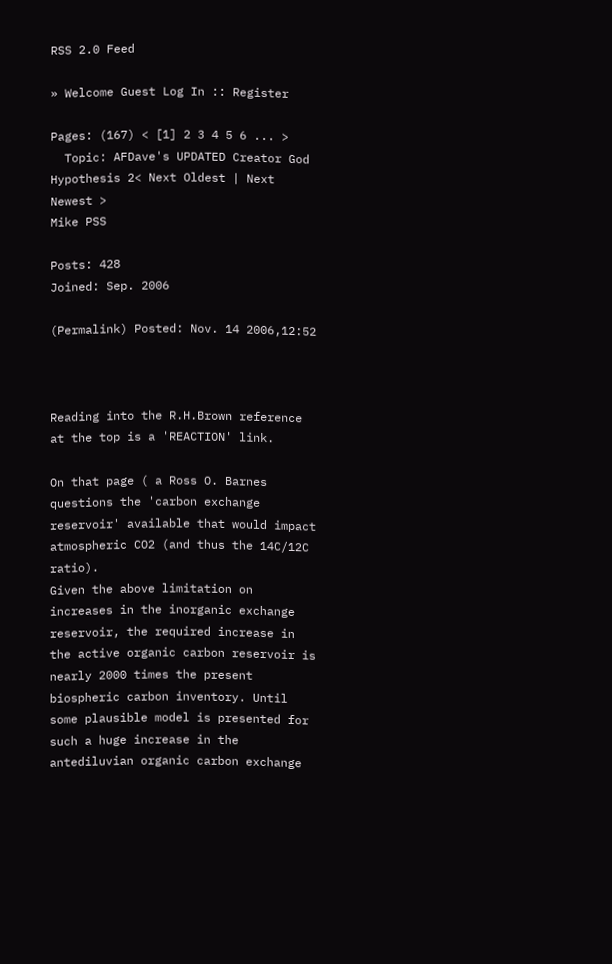RSS 2.0 Feed

» Welcome Guest Log In :: Register

Pages: (167) < [1] 2 3 4 5 6 ... >
  Topic: AFDave's UPDATED Creator God Hypothesis 2< Next Oldest | Next Newest >
Mike PSS

Posts: 428
Joined: Sep. 2006

(Permalink) Posted: Nov. 14 2006,12:52



Reading into the R.H.Brown reference at the top is a 'REACTION' link.

On that page ( a Ross O. Barnes questions the 'carbon exchange reservoir' available that would impact atmospheric CO2 (and thus the 14C/12C ratio).
Given the above limitation on increases in the inorganic exchange reservoir, the required increase in the active organic carbon reservoir is nearly 2000 times the present biospheric carbon inventory. Until some plausible model is presented for such a huge increase in the antediluvian organic carbon exchange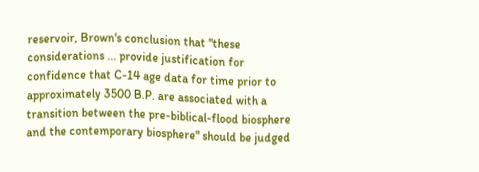reservoir, Brown's conclusion that "these considerations ... provide justification for confidence that C-14 age data for time prior to approximately 3500 B.P. are associated with a transition between the pre-biblical-flood biosphere and the contemporary biosphere" should be judged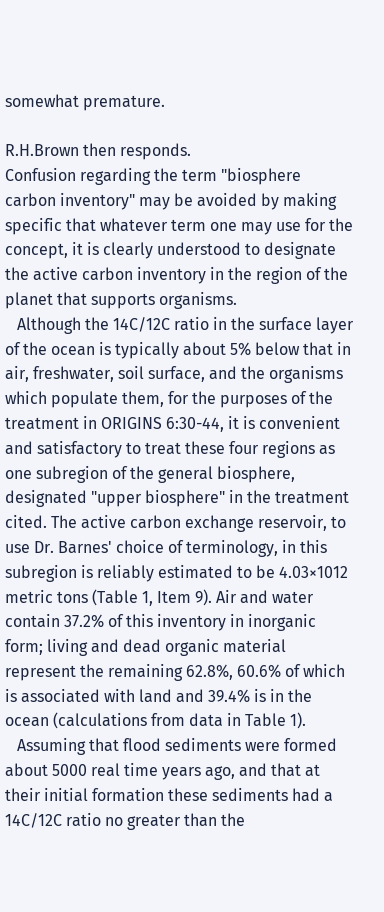somewhat premature.

R.H.Brown then responds.
Confusion regarding the term "biosphere carbon inventory" may be avoided by making specific that whatever term one may use for the concept, it is clearly understood to designate the active carbon inventory in the region of the planet that supports organisms.
   Although the 14C/12C ratio in the surface layer of the ocean is typically about 5% below that in air, freshwater, soil surface, and the organisms which populate them, for the purposes of the treatment in ORIGINS 6:30-44, it is convenient and satisfactory to treat these four regions as one subregion of the general biosphere, designated "upper biosphere" in the treatment cited. The active carbon exchange reservoir, to use Dr. Barnes' choice of terminology, in this subregion is reliably estimated to be 4.03×1012 metric tons (Table 1, Item 9). Air and water contain 37.2% of this inventory in inorganic form; living and dead organic material represent the remaining 62.8%, 60.6% of which is associated with land and 39.4% is in the ocean (calculations from data in Table 1).
   Assuming that flood sediments were formed about 5000 real time years ago, and that at their initial formation these sediments had a 14C/12C ratio no greater than the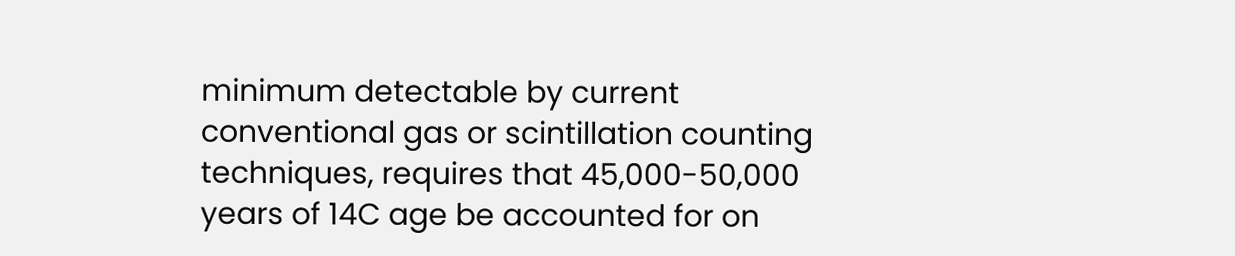minimum detectable by current conventional gas or scintillation counting techniques, requires that 45,000-50,000 years of 14C age be accounted for on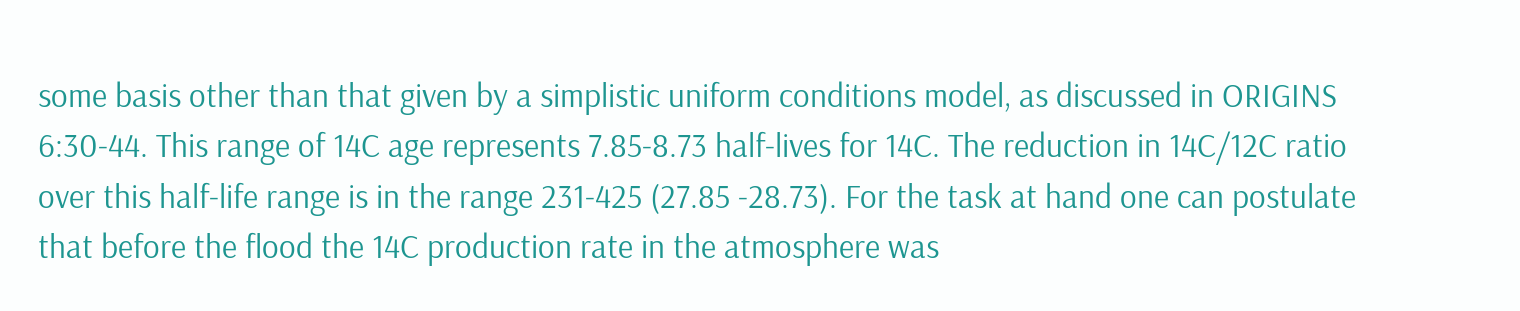some basis other than that given by a simplistic uniform conditions model, as discussed in ORIGINS 6:30-44. This range of 14C age represents 7.85-8.73 half-lives for 14C. The reduction in 14C/12C ratio over this half-life range is in the range 231-425 (27.85 -28.73). For the task at hand one can postulate that before the flood the 14C production rate in the atmosphere was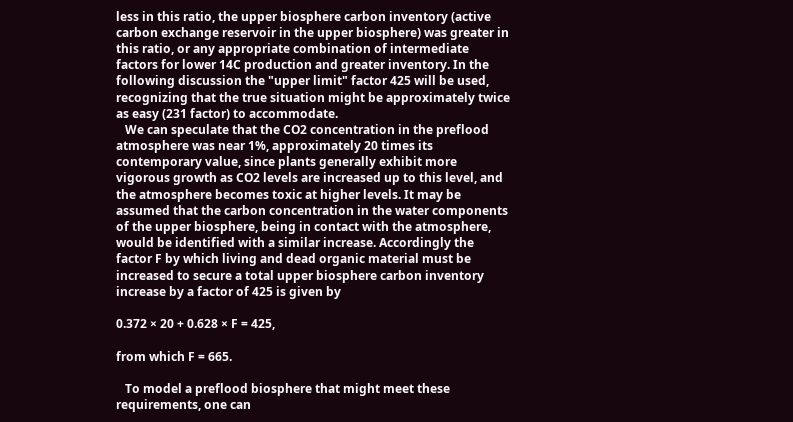less in this ratio, the upper biosphere carbon inventory (active carbon exchange reservoir in the upper biosphere) was greater in this ratio, or any appropriate combination of intermediate factors for lower 14C production and greater inventory. In the following discussion the "upper limit" factor 425 will be used, recognizing that the true situation might be approximately twice as easy (231 factor) to accommodate.
   We can speculate that the CO2 concentration in the preflood atmosphere was near 1%, approximately 20 times its contemporary value, since plants generally exhibit more vigorous growth as CO2 levels are increased up to this level, and the atmosphere becomes toxic at higher levels. It may be assumed that the carbon concentration in the water components of the upper biosphere, being in contact with the atmosphere, would be identified with a similar increase. Accordingly the factor F by which living and dead organic material must be increased to secure a total upper biosphere carbon inventory increase by a factor of 425 is given by

0.372 × 20 + 0.628 × F = 425,

from which F = 665.

   To model a preflood biosphere that might meet these requirements, one can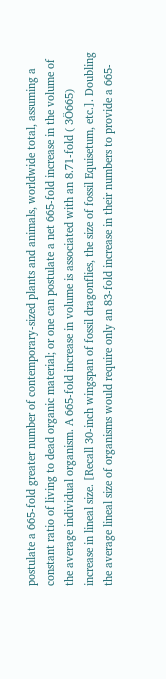postulate a 665-fold greater number of contemporary-sized plants and animals, worldwide total, assuming a constant ratio of living to dead organic material; or one can postulate a net 665-fold increase in the volume of the average individual organism. A 665-fold increase in volume is associated with an 8.71-fold ( 3Ö665) increase in lineal size. [Recall 30-inch wingspan of fossil dragonflies, the size of fossil Equisetum, etc.]. Doubling the average lineal size of organisms would require only an 83-fold increase in their numbers to provide a 665-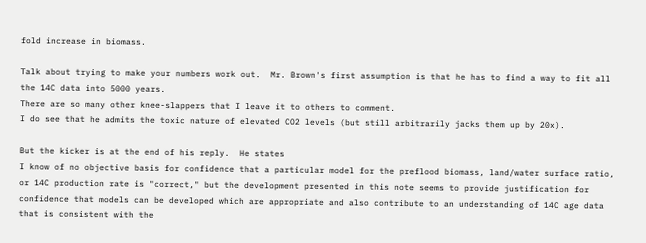fold increase in biomass.

Talk about trying to make your numbers work out.  Mr. Brown's first assumption is that he has to find a way to fit all the 14C data into 5000 years.
There are so many other knee-slappers that I leave it to others to comment.
I do see that he admits the toxic nature of elevated CO2 levels (but still arbitrarily jacks them up by 20x).

But the kicker is at the end of his reply.  He states
I know of no objective basis for confidence that a particular model for the preflood biomass, land/water surface ratio, or 14C production rate is "correct," but the development presented in this note seems to provide justification for confidence that models can be developed which are appropriate and also contribute to an understanding of 14C age data that is consistent with the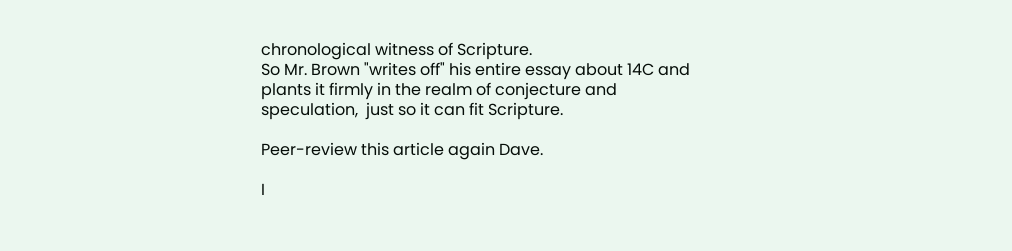chronological witness of Scripture.
So Mr. Brown "writes off" his entire essay about 14C and plants it firmly in the realm of conjecture and speculation,  just so it can fit Scripture.

Peer-review this article again Dave.

I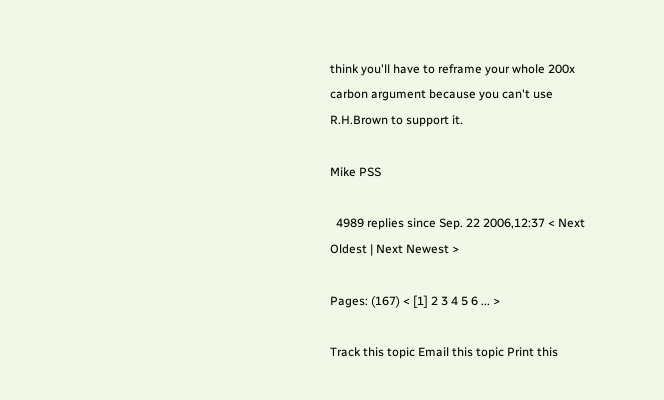think you'll have to reframe your whole 200x carbon argument because you can't use R.H.Brown to support it.

Mike PSS

  4989 replies since Sep. 22 2006,12:37 < Next Oldest | Next Newest >

Pages: (167) < [1] 2 3 4 5 6 ... >

Track this topic Email this topic Print this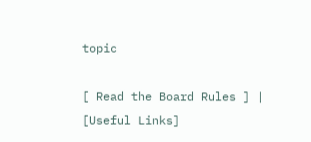topic

[ Read the Board Rules ] | [Useful Links]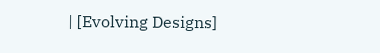| [Evolving Designs]